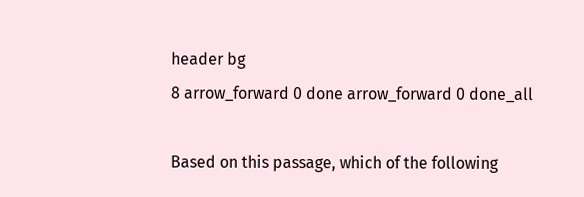header bg
8 arrow_forward 0 done arrow_forward 0 done_all

Based on this passage, which of the following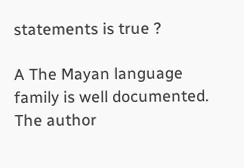statements is true ?

A The Mayan language family is well documented.
The author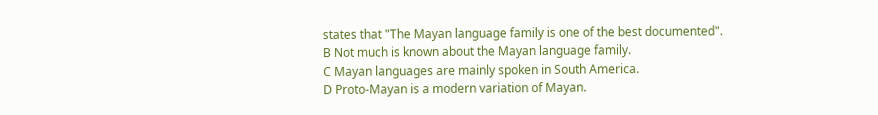states that "The Mayan language family is one of the best documented".
B Not much is known about the Mayan language family.
C Mayan languages are mainly spoken in South America.
D Proto-Mayan is a modern variation of Mayan.